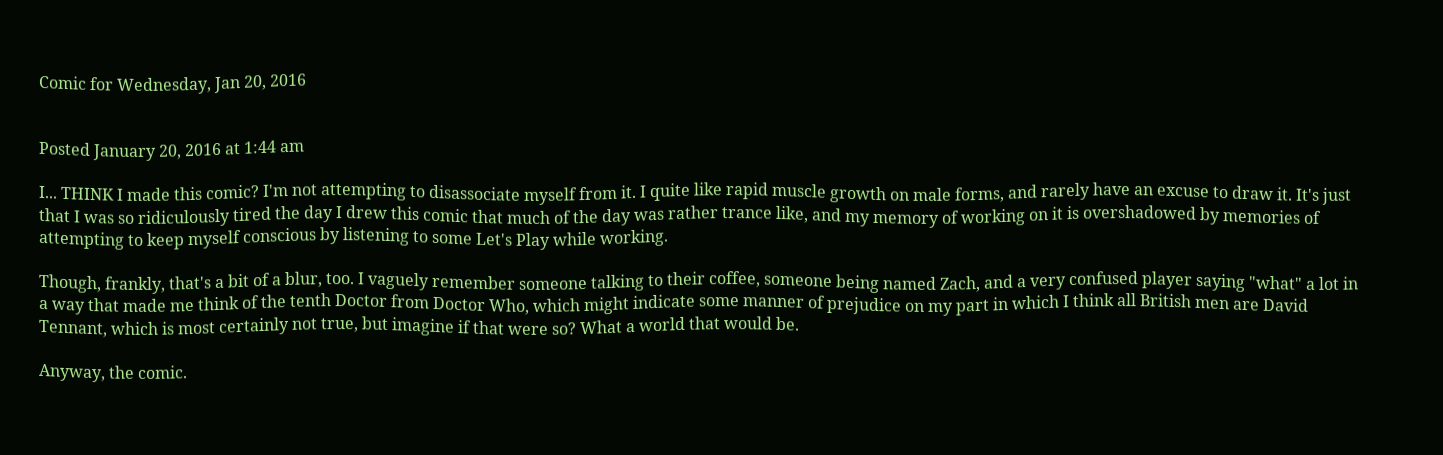Comic for Wednesday, Jan 20, 2016


Posted January 20, 2016 at 1:44 am

I... THINK I made this comic? I'm not attempting to disassociate myself from it. I quite like rapid muscle growth on male forms, and rarely have an excuse to draw it. It's just that I was so ridiculously tired the day I drew this comic that much of the day was rather trance like, and my memory of working on it is overshadowed by memories of attempting to keep myself conscious by listening to some Let's Play while working.

Though, frankly, that's a bit of a blur, too. I vaguely remember someone talking to their coffee, someone being named Zach, and a very confused player saying "what" a lot in a way that made me think of the tenth Doctor from Doctor Who, which might indicate some manner of prejudice on my part in which I think all British men are David Tennant, which is most certainly not true, but imagine if that were so? What a world that would be.

Anyway, the comic.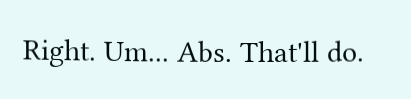Right. Um... Abs. That'll do.